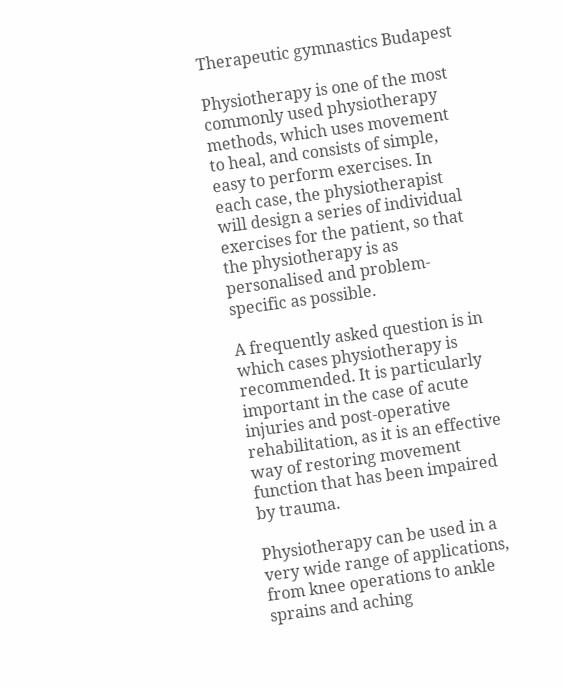Therapeutic gymnastics Budapest

Physiotherapy is one of the most commonly used physiotherapy methods, which uses movement to heal, and consists of simple, easy to perform exercises. In each case, the physiotherapist will design a series of individual exercises for the patient, so that the physiotherapy is as personalised and problem-specific as possible.

A frequently asked question is in which cases physiotherapy is recommended. It is particularly important in the case of acute injuries and post-operative rehabilitation, as it is an effective way of restoring movement function that has been impaired by trauma.

Physiotherapy can be used in a very wide range of applications, from knee operations to ankle sprains and aching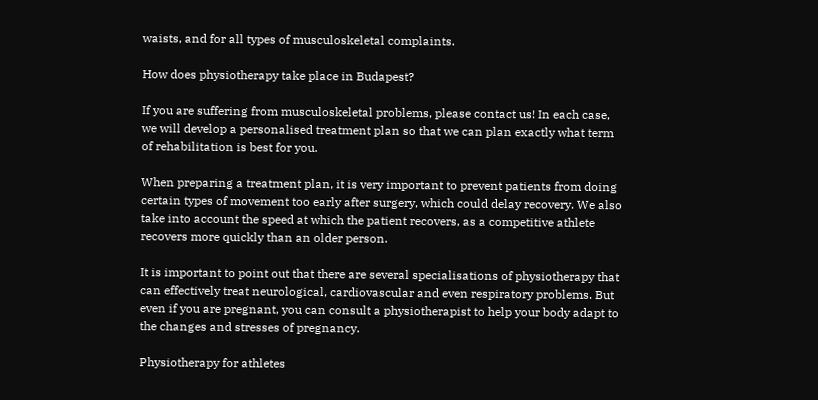waists, and for all types of musculoskeletal complaints.

How does physiotherapy take place in Budapest?

If you are suffering from musculoskeletal problems, please contact us! In each case, we will develop a personalised treatment plan so that we can plan exactly what term of rehabilitation is best for you.

When preparing a treatment plan, it is very important to prevent patients from doing certain types of movement too early after surgery, which could delay recovery. We also take into account the speed at which the patient recovers, as a competitive athlete recovers more quickly than an older person.

It is important to point out that there are several specialisations of physiotherapy that can effectively treat neurological, cardiovascular and even respiratory problems. But even if you are pregnant, you can consult a physiotherapist to help your body adapt to the changes and stresses of pregnancy.

Physiotherapy for athletes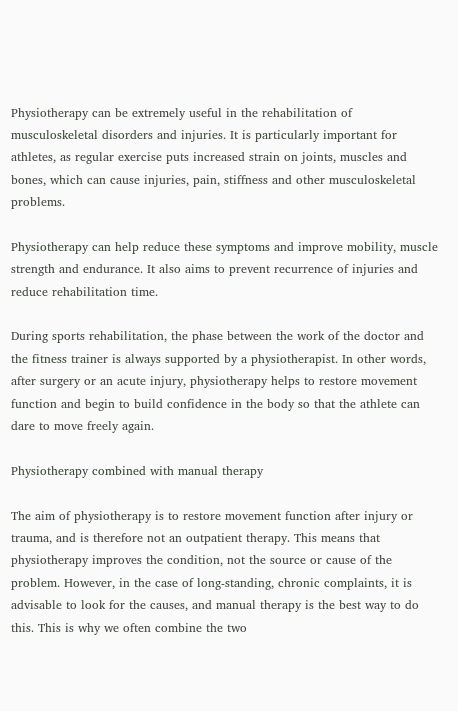Physiotherapy can be extremely useful in the rehabilitation of musculoskeletal disorders and injuries. It is particularly important for athletes, as regular exercise puts increased strain on joints, muscles and bones, which can cause injuries, pain, stiffness and other musculoskeletal problems.

Physiotherapy can help reduce these symptoms and improve mobility, muscle strength and endurance. It also aims to prevent recurrence of injuries and reduce rehabilitation time.

During sports rehabilitation, the phase between the work of the doctor and the fitness trainer is always supported by a physiotherapist. In other words, after surgery or an acute injury, physiotherapy helps to restore movement function and begin to build confidence in the body so that the athlete can dare to move freely again.

Physiotherapy combined with manual therapy

The aim of physiotherapy is to restore movement function after injury or trauma, and is therefore not an outpatient therapy. This means that physiotherapy improves the condition, not the source or cause of the problem. However, in the case of long-standing, chronic complaints, it is advisable to look for the causes, and manual therapy is the best way to do this. This is why we often combine the two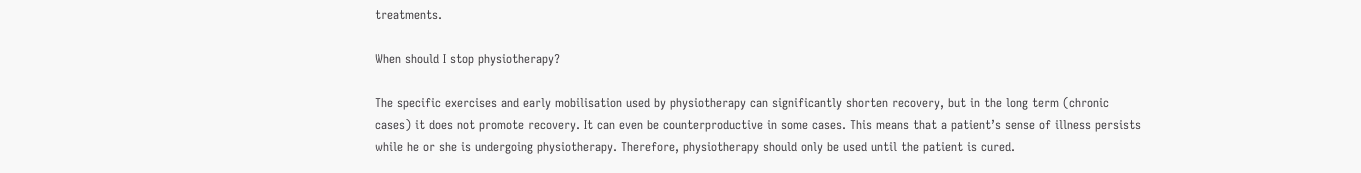treatments.

When should I stop physiotherapy?

The specific exercises and early mobilisation used by physiotherapy can significantly shorten recovery, but in the long term (chronic cases) it does not promote recovery. It can even be counterproductive in some cases. This means that a patient’s sense of illness persists while he or she is undergoing physiotherapy. Therefore, physiotherapy should only be used until the patient is cured.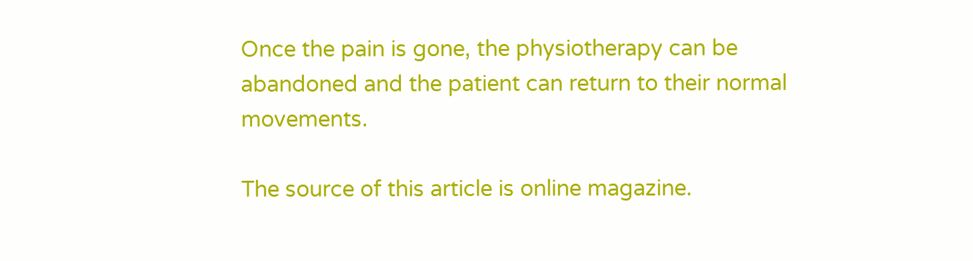Once the pain is gone, the physiotherapy can be abandoned and the patient can return to their normal movements.

The source of this article is online magazine.